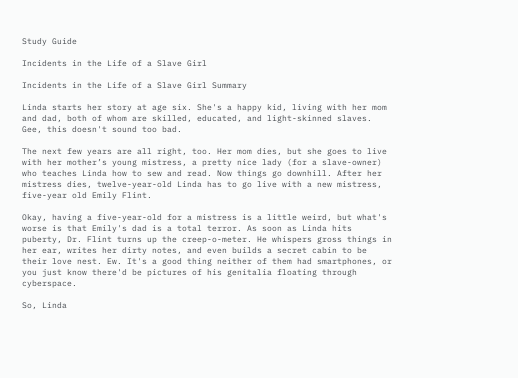Study Guide

Incidents in the Life of a Slave Girl

Incidents in the Life of a Slave Girl Summary

Linda starts her story at age six. She's a happy kid, living with her mom and dad, both of whom are skilled, educated, and light-skinned slaves. Gee, this doesn't sound too bad.

The next few years are all right, too. Her mom dies, but she goes to live with her mother’s young mistress, a pretty nice lady (for a slave-owner) who teaches Linda how to sew and read. Now things go downhill. After her mistress dies, twelve-year-old Linda has to go live with a new mistress, five-year old Emily Flint.

Okay, having a five-year-old for a mistress is a little weird, but what's worse is that Emily's dad is a total terror. As soon as Linda hits puberty, Dr. Flint turns up the creep-o-meter. He whispers gross things in her ear, writes her dirty notes, and even builds a secret cabin to be their love nest. Ew. It's a good thing neither of them had smartphones, or you just know there'd be pictures of his genitalia floating through cyberspace.

So, Linda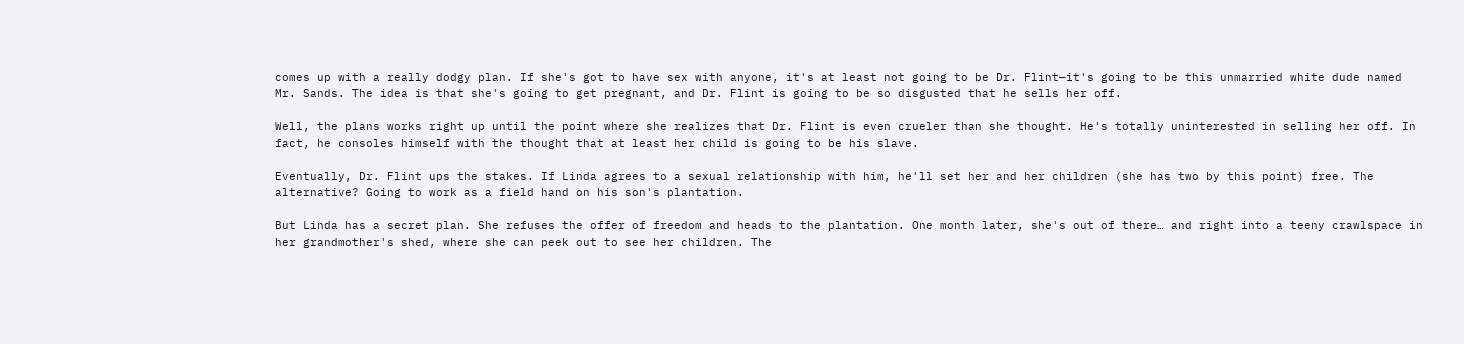comes up with a really dodgy plan. If she's got to have sex with anyone, it's at least not going to be Dr. Flint—it's going to be this unmarried white dude named Mr. Sands. The idea is that she's going to get pregnant, and Dr. Flint is going to be so disgusted that he sells her off.

Well, the plans works right up until the point where she realizes that Dr. Flint is even crueler than she thought. He's totally uninterested in selling her off. In fact, he consoles himself with the thought that at least her child is going to be his slave.

Eventually, Dr. Flint ups the stakes. If Linda agrees to a sexual relationship with him, he'll set her and her children (she has two by this point) free. The alternative? Going to work as a field hand on his son's plantation.

But Linda has a secret plan. She refuses the offer of freedom and heads to the plantation. One month later, she's out of there… and right into a teeny crawlspace in her grandmother's shed, where she can peek out to see her children. The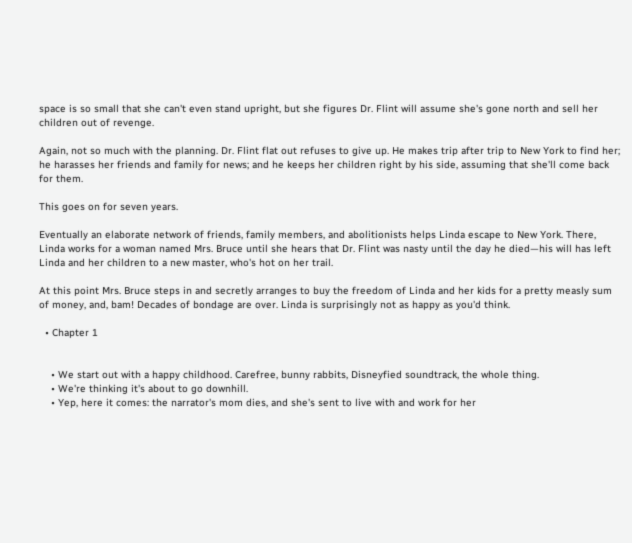space is so small that she can't even stand upright, but she figures Dr. Flint will assume she's gone north and sell her children out of revenge.

Again, not so much with the planning. Dr. Flint flat out refuses to give up. He makes trip after trip to New York to find her; he harasses her friends and family for news; and he keeps her children right by his side, assuming that she'll come back for them.

This goes on for seven years.

Eventually an elaborate network of friends, family members, and abolitionists helps Linda escape to New York. There, Linda works for a woman named Mrs. Bruce until she hears that Dr. Flint was nasty until the day he died—his will has left Linda and her children to a new master, who's hot on her trail.

At this point Mrs. Bruce steps in and secretly arranges to buy the freedom of Linda and her kids for a pretty measly sum of money, and, bam! Decades of bondage are over. Linda is surprisingly not as happy as you'd think.

  • Chapter 1


    • We start out with a happy childhood. Carefree, bunny rabbits, Disneyfied soundtrack, the whole thing.
    • We're thinking it's about to go downhill.
    • Yep, here it comes: the narrator's mom dies, and she's sent to live with and work for her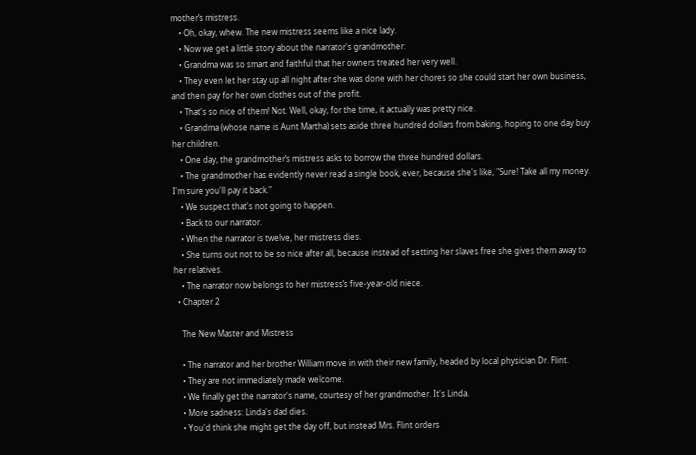mother’s mistress.
    • Oh, okay, whew. The new mistress seems like a nice lady.
    • Now we get a little story about the narrator's grandmother:
    • Grandma was so smart and faithful that her owners treated her very well.
    • They even let her stay up all night after she was done with her chores so she could start her own business, and then pay for her own clothes out of the profit.
    • That's so nice of them! Not. Well, okay, for the time, it actually was pretty nice.
    • Grandma (whose name is Aunt Martha) sets aside three hundred dollars from baking, hoping to one day buy her children.
    • One day, the grandmother’s mistress asks to borrow the three hundred dollars.
    • The grandmother has evidently never read a single book, ever, because she's like, "Sure! Take all my money. I'm sure you'll pay it back."
    • We suspect that's not going to happen.
    • Back to our narrator.
    • When the narrator is twelve, her mistress dies.
    • She turns out not to be so nice after all, because instead of setting her slaves free she gives them away to her relatives.
    • The narrator now belongs to her mistress’s five-year-old niece.
  • Chapter 2

    The New Master and Mistress

    • The narrator and her brother William move in with their new family, headed by local physician Dr. Flint.
    • They are not immediately made welcome.
    • We finally get the narrator's name, courtesy of her grandmother. It's Linda.
    • More sadness: Linda's dad dies.
    • You'd think she might get the day off, but instead Mrs. Flint orders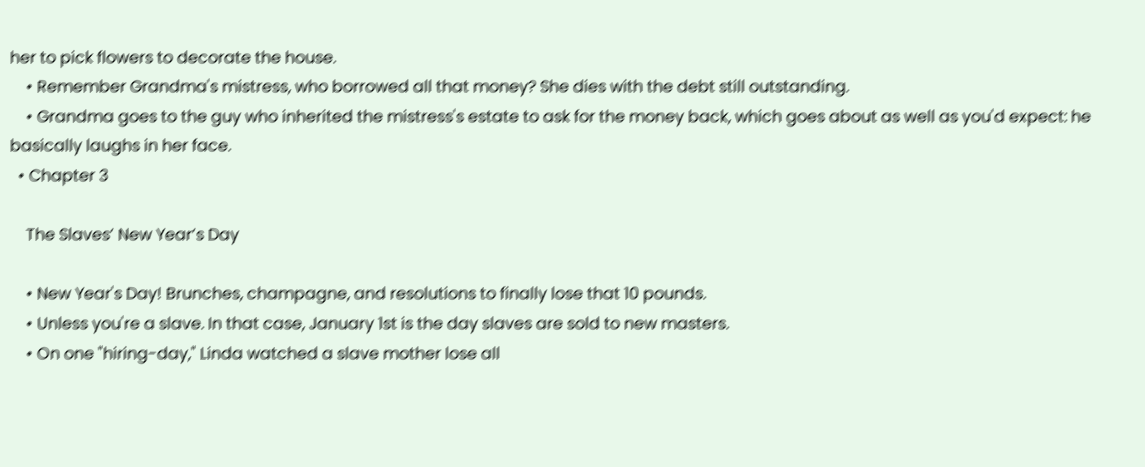her to pick flowers to decorate the house.
    • Remember Grandma's mistress, who borrowed all that money? She dies with the debt still outstanding.
    • Grandma goes to the guy who inherited the mistress's estate to ask for the money back, which goes about as well as you'd expect: he basically laughs in her face.
  • Chapter 3

    The Slaves’ New Year’s Day

    • New Year's Day! Brunches, champagne, and resolutions to finally lose that 10 pounds.
    • Unless you're a slave. In that case, January 1st is the day slaves are sold to new masters.
    • On one "hiring-day," Linda watched a slave mother lose all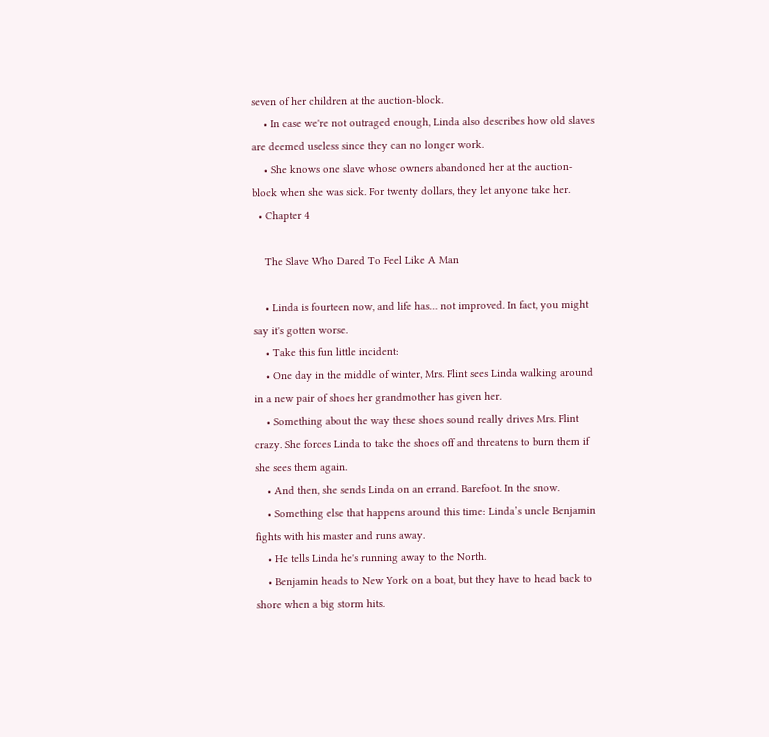seven of her children at the auction-block.
    • In case we're not outraged enough, Linda also describes how old slaves are deemed useless since they can no longer work.
    • She knows one slave whose owners abandoned her at the auction-block when she was sick. For twenty dollars, they let anyone take her.
  • Chapter 4

    The Slave Who Dared To Feel Like A Man

    • Linda is fourteen now, and life has… not improved. In fact, you might say it's gotten worse.
    • Take this fun little incident:
    • One day in the middle of winter, Mrs. Flint sees Linda walking around in a new pair of shoes her grandmother has given her.
    • Something about the way these shoes sound really drives Mrs. Flint crazy. She forces Linda to take the shoes off and threatens to burn them if she sees them again.
    • And then, she sends Linda on an errand. Barefoot. In the snow.
    • Something else that happens around this time: Linda’s uncle Benjamin fights with his master and runs away.
    • He tells Linda he's running away to the North.
    • Benjamin heads to New York on a boat, but they have to head back to shore when a big storm hits.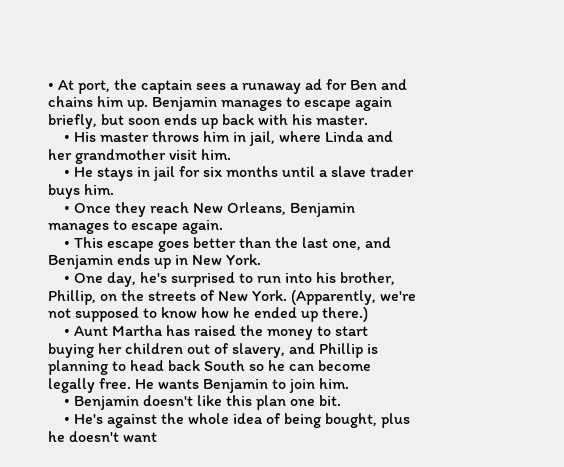• At port, the captain sees a runaway ad for Ben and chains him up. Benjamin manages to escape again briefly, but soon ends up back with his master.
    • His master throws him in jail, where Linda and her grandmother visit him.
    • He stays in jail for six months until a slave trader buys him.
    • Once they reach New Orleans, Benjamin manages to escape again.
    • This escape goes better than the last one, and Benjamin ends up in New York.
    • One day, he's surprised to run into his brother, Phillip, on the streets of New York. (Apparently, we're not supposed to know how he ended up there.)
    • Aunt Martha has raised the money to start buying her children out of slavery, and Phillip is planning to head back South so he can become legally free. He wants Benjamin to join him.
    • Benjamin doesn't like this plan one bit.
    • He's against the whole idea of being bought, plus he doesn't want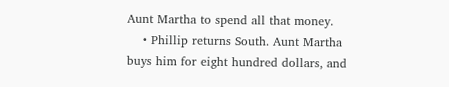Aunt Martha to spend all that money.
    • Phillip returns South. Aunt Martha buys him for eight hundred dollars, and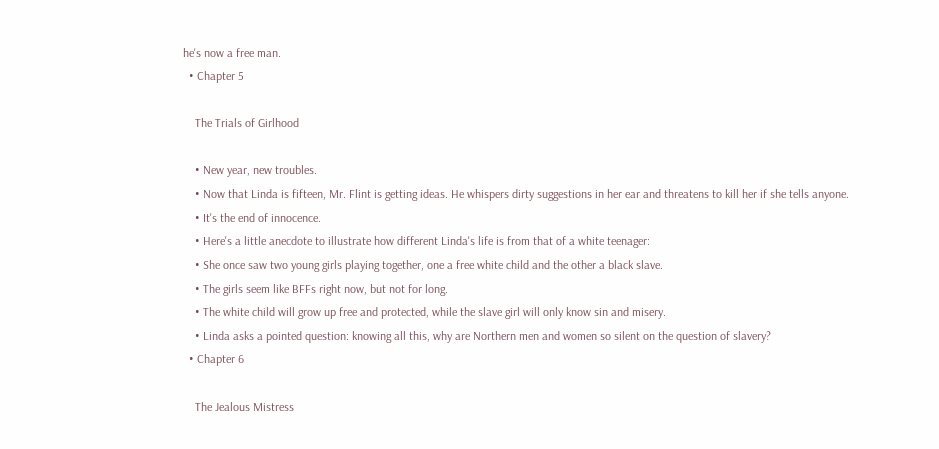he's now a free man.
  • Chapter 5

    The Trials of Girlhood

    • New year, new troubles.
    • Now that Linda is fifteen, Mr. Flint is getting ideas. He whispers dirty suggestions in her ear and threatens to kill her if she tells anyone.
    • It's the end of innocence.
    • Here's a little anecdote to illustrate how different Linda's life is from that of a white teenager:
    • She once saw two young girls playing together, one a free white child and the other a black slave.
    • The girls seem like BFFs right now, but not for long.
    • The white child will grow up free and protected, while the slave girl will only know sin and misery.
    • Linda asks a pointed question: knowing all this, why are Northern men and women so silent on the question of slavery?
  • Chapter 6

    The Jealous Mistress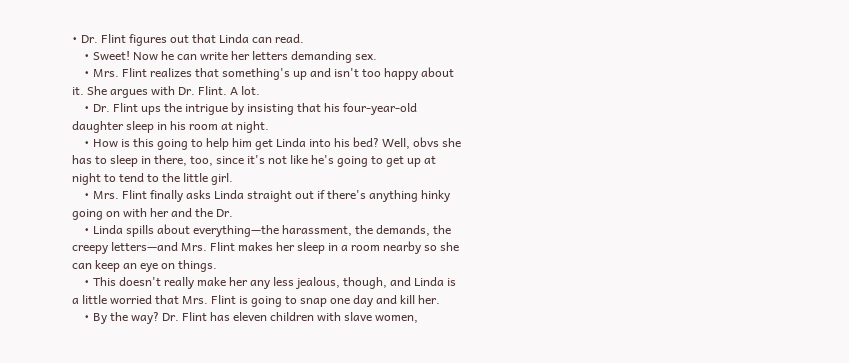• Dr. Flint figures out that Linda can read.
    • Sweet! Now he can write her letters demanding sex.
    • Mrs. Flint realizes that something's up and isn't too happy about it. She argues with Dr. Flint. A lot.
    • Dr. Flint ups the intrigue by insisting that his four-year-old daughter sleep in his room at night.
    • How is this going to help him get Linda into his bed? Well, obvs she has to sleep in there, too, since it's not like he's going to get up at night to tend to the little girl.
    • Mrs. Flint finally asks Linda straight out if there's anything hinky going on with her and the Dr.
    • Linda spills about everything—the harassment, the demands, the creepy letters—and Mrs. Flint makes her sleep in a room nearby so she can keep an eye on things.
    • This doesn't really make her any less jealous, though, and Linda is a little worried that Mrs. Flint is going to snap one day and kill her.
    • By the way? Dr. Flint has eleven children with slave women,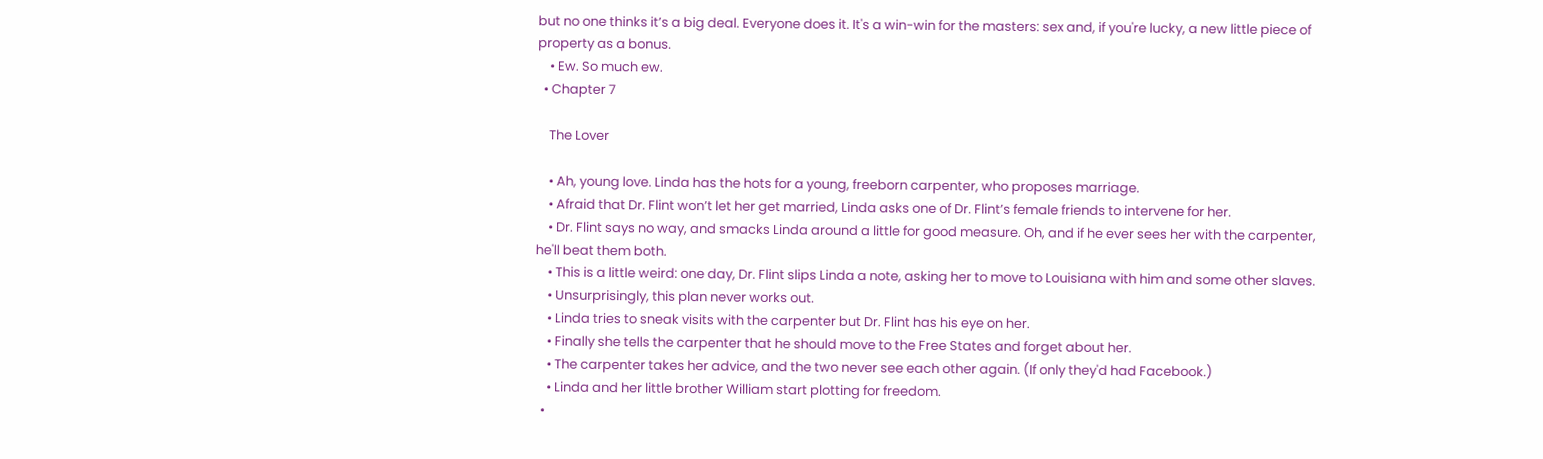but no one thinks it’s a big deal. Everyone does it. It's a win-win for the masters: sex and, if you're lucky, a new little piece of property as a bonus.
    • Ew. So much ew.
  • Chapter 7

    The Lover

    • Ah, young love. Linda has the hots for a young, freeborn carpenter, who proposes marriage.
    • Afraid that Dr. Flint won’t let her get married, Linda asks one of Dr. Flint’s female friends to intervene for her.
    • Dr. Flint says no way, and smacks Linda around a little for good measure. Oh, and if he ever sees her with the carpenter, he'll beat them both.
    • This is a little weird: one day, Dr. Flint slips Linda a note, asking her to move to Louisiana with him and some other slaves.
    • Unsurprisingly, this plan never works out.
    • Linda tries to sneak visits with the carpenter but Dr. Flint has his eye on her.
    • Finally she tells the carpenter that he should move to the Free States and forget about her.
    • The carpenter takes her advice, and the two never see each other again. (If only they'd had Facebook.)
    • Linda and her little brother William start plotting for freedom.
  •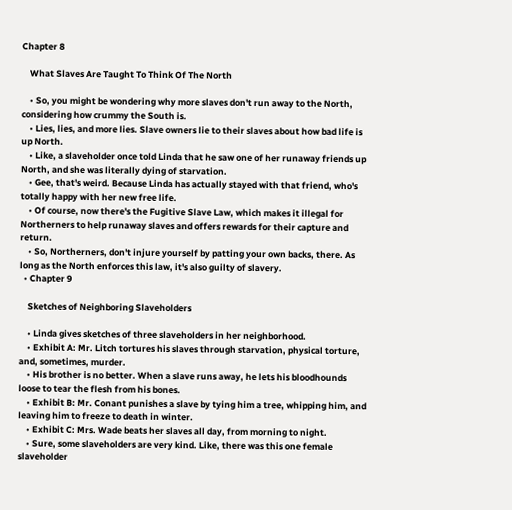Chapter 8

    What Slaves Are Taught To Think Of The North

    • So, you might be wondering why more slaves don't run away to the North, considering how crummy the South is.
    • Lies, lies, and more lies. Slave owners lie to their slaves about how bad life is up North.
    • Like, a slaveholder once told Linda that he saw one of her runaway friends up North, and she was literally dying of starvation.
    • Gee, that's weird. Because Linda has actually stayed with that friend, who's totally happy with her new free life.
    • Of course, now there's the Fugitive Slave Law, which makes it illegal for Northerners to help runaway slaves and offers rewards for their capture and return.
    • So, Northerners, don't injure yourself by patting your own backs, there. As long as the North enforces this law, it's also guilty of slavery.
  • Chapter 9

    Sketches of Neighboring Slaveholders

    • Linda gives sketches of three slaveholders in her neighborhood.
    • Exhibit A: Mr. Litch tortures his slaves through starvation, physical torture, and, sometimes, murder.
    • His brother is no better. When a slave runs away, he lets his bloodhounds loose to tear the flesh from his bones.
    • Exhibit B: Mr. Conant punishes a slave by tying him a tree, whipping him, and leaving him to freeze to death in winter.
    • Exhibit C: Mrs. Wade beats her slaves all day, from morning to night.
    • Sure, some slaveholders are very kind. Like, there was this one female slaveholder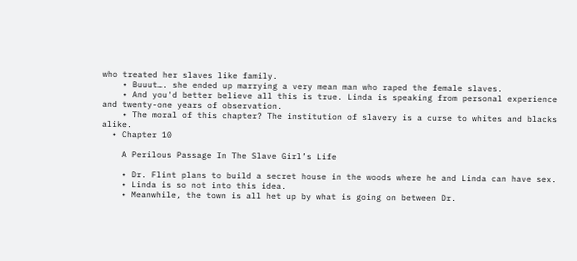who treated her slaves like family.
    • Buuut…. she ended up marrying a very mean man who raped the female slaves.
    • And you'd better believe all this is true. Linda is speaking from personal experience and twenty-one years of observation.
    • The moral of this chapter? The institution of slavery is a curse to whites and blacks alike.
  • Chapter 10

    A Perilous Passage In The Slave Girl’s Life

    • Dr. Flint plans to build a secret house in the woods where he and Linda can have sex.
    • Linda is so not into this idea.
    • Meanwhile, the town is all het up by what is going on between Dr.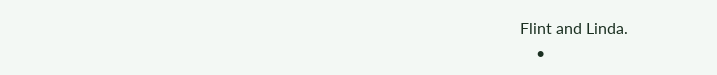Flint and Linda.
    •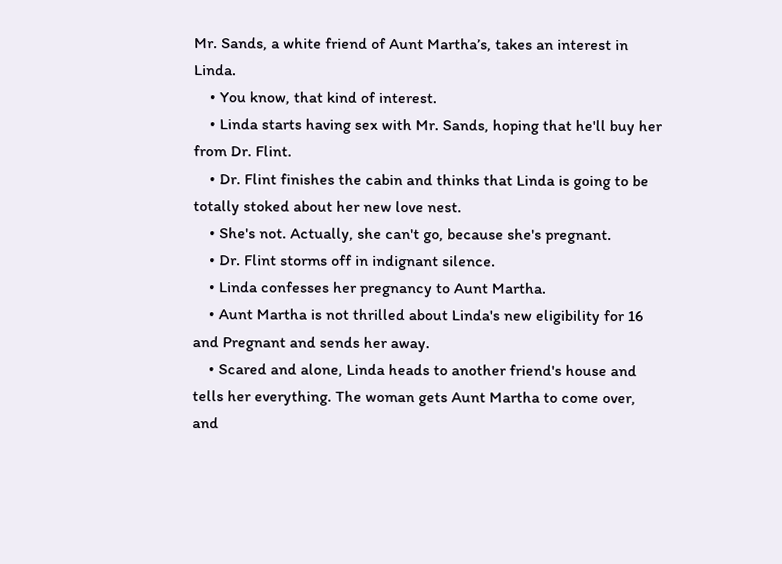Mr. Sands, a white friend of Aunt Martha’s, takes an interest in Linda.
    • You know, that kind of interest.
    • Linda starts having sex with Mr. Sands, hoping that he'll buy her from Dr. Flint.
    • Dr. Flint finishes the cabin and thinks that Linda is going to be totally stoked about her new love nest.
    • She's not. Actually, she can't go, because she's pregnant.
    • Dr. Flint storms off in indignant silence.
    • Linda confesses her pregnancy to Aunt Martha.
    • Aunt Martha is not thrilled about Linda's new eligibility for 16 and Pregnant and sends her away.
    • Scared and alone, Linda heads to another friend's house and tells her everything. The woman gets Aunt Martha to come over, and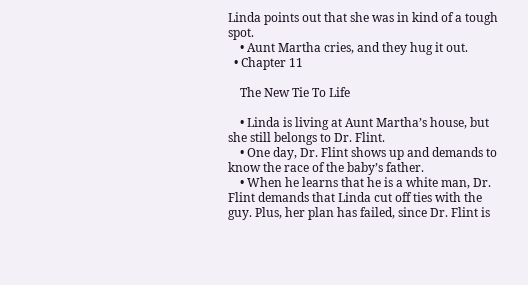Linda points out that she was in kind of a tough spot.
    • Aunt Martha cries, and they hug it out.
  • Chapter 11

    The New Tie To Life

    • Linda is living at Aunt Martha’s house, but she still belongs to Dr. Flint.
    • One day, Dr. Flint shows up and demands to know the race of the baby’s father.
    • When he learns that he is a white man, Dr. Flint demands that Linda cut off ties with the guy. Plus, her plan has failed, since Dr. Flint is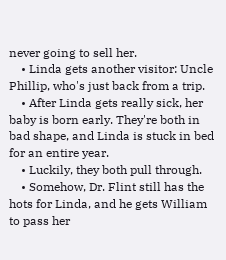never going to sell her.
    • Linda gets another visitor: Uncle Phillip, who's just back from a trip.
    • After Linda gets really sick, her baby is born early. They're both in bad shape, and Linda is stuck in bed for an entire year.
    • Luckily, they both pull through.
    • Somehow, Dr. Flint still has the hots for Linda, and he gets William to pass her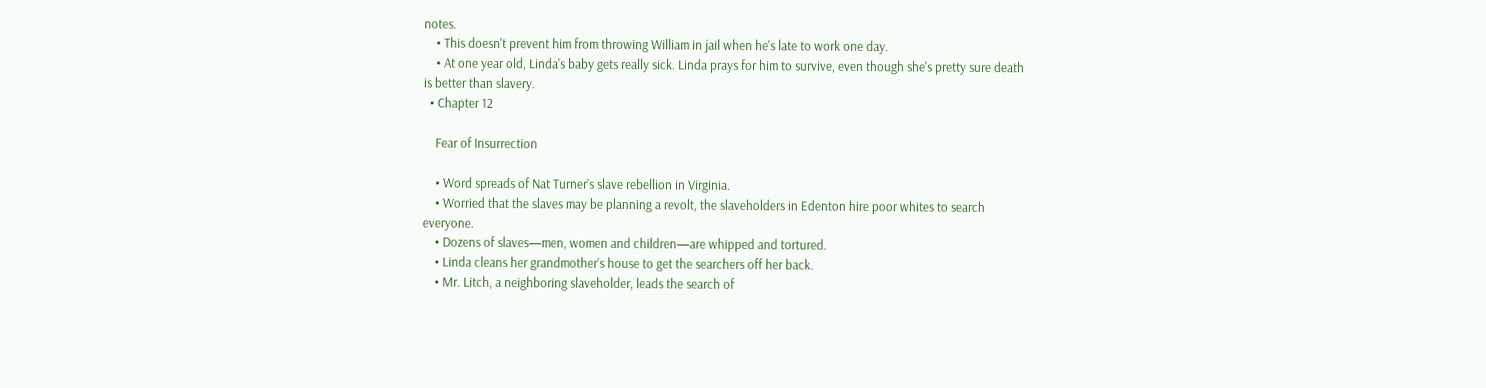notes.
    • This doesn't prevent him from throwing William in jail when he's late to work one day.
    • At one year old, Linda's baby gets really sick. Linda prays for him to survive, even though she's pretty sure death is better than slavery.
  • Chapter 12

    Fear of Insurrection

    • Word spreads of Nat Turner’s slave rebellion in Virginia.
    • Worried that the slaves may be planning a revolt, the slaveholders in Edenton hire poor whites to search everyone.
    • Dozens of slaves—men, women and children—are whipped and tortured.
    • Linda cleans her grandmother’s house to get the searchers off her back.
    • Mr. Litch, a neighboring slaveholder, leads the search of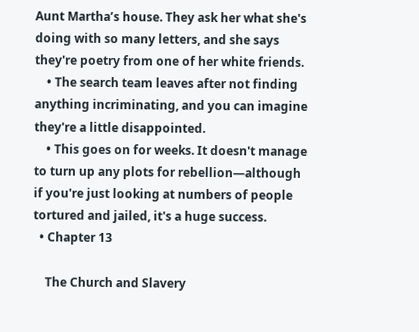Aunt Martha’s house. They ask her what she's doing with so many letters, and she says they're poetry from one of her white friends.
    • The search team leaves after not finding anything incriminating, and you can imagine they're a little disappointed.
    • This goes on for weeks. It doesn't manage to turn up any plots for rebellion—although if you're just looking at numbers of people tortured and jailed, it's a huge success.
  • Chapter 13

    The Church and Slavery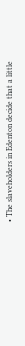• The slaveholders in Edenton decide that a little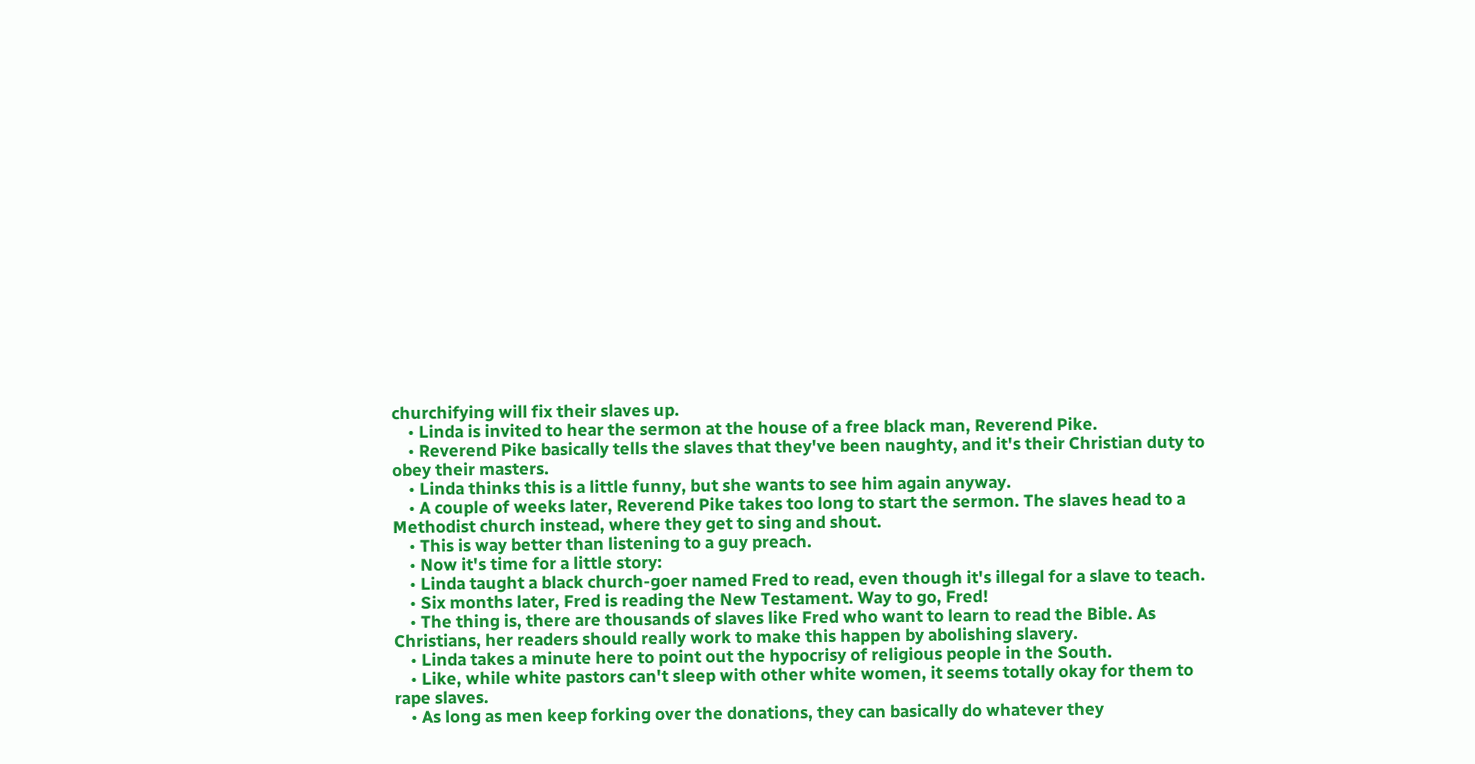churchifying will fix their slaves up.
    • Linda is invited to hear the sermon at the house of a free black man, Reverend Pike.
    • Reverend Pike basically tells the slaves that they've been naughty, and it's their Christian duty to obey their masters.
    • Linda thinks this is a little funny, but she wants to see him again anyway.
    • A couple of weeks later, Reverend Pike takes too long to start the sermon. The slaves head to a Methodist church instead, where they get to sing and shout.
    • This is way better than listening to a guy preach.
    • Now it's time for a little story:
    • Linda taught a black church-goer named Fred to read, even though it's illegal for a slave to teach.
    • Six months later, Fred is reading the New Testament. Way to go, Fred!
    • The thing is, there are thousands of slaves like Fred who want to learn to read the Bible. As Christians, her readers should really work to make this happen by abolishing slavery.
    • Linda takes a minute here to point out the hypocrisy of religious people in the South.
    • Like, while white pastors can't sleep with other white women, it seems totally okay for them to rape slaves.
    • As long as men keep forking over the donations, they can basically do whatever they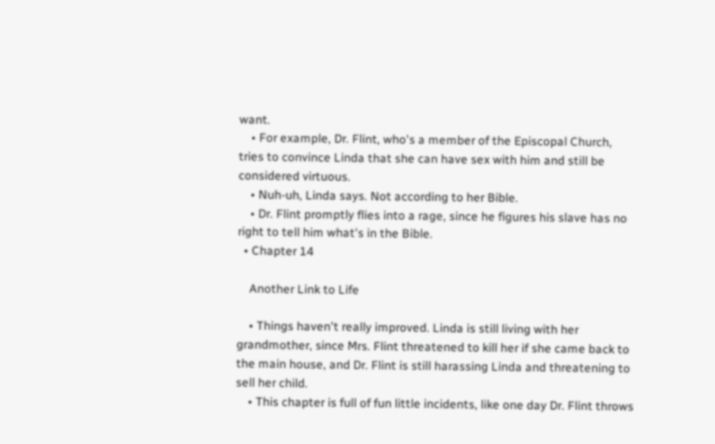want.
    • For example, Dr. Flint, who's a member of the Episcopal Church, tries to convince Linda that she can have sex with him and still be considered virtuous.
    • Nuh-uh, Linda says. Not according to her Bible.
    • Dr. Flint promptly flies into a rage, since he figures his slave has no right to tell him what's in the Bible.
  • Chapter 14

    Another Link to Life

    • Things haven't really improved. Linda is still living with her grandmother, since Mrs. Flint threatened to kill her if she came back to the main house, and Dr. Flint is still harassing Linda and threatening to sell her child.
    • This chapter is full of fun little incidents, like one day Dr. Flint throws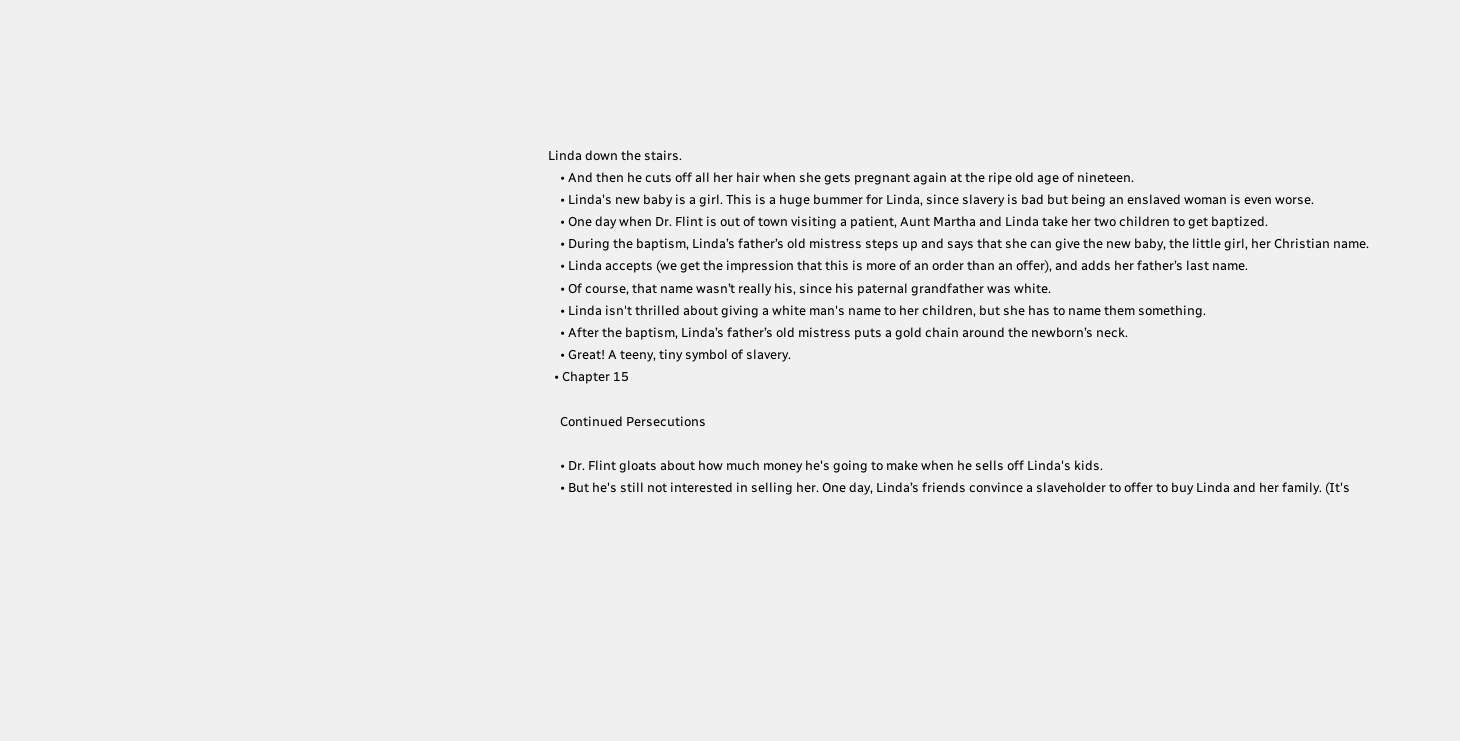Linda down the stairs.
    • And then he cuts off all her hair when she gets pregnant again at the ripe old age of nineteen.
    • Linda's new baby is a girl. This is a huge bummer for Linda, since slavery is bad but being an enslaved woman is even worse.
    • One day when Dr. Flint is out of town visiting a patient, Aunt Martha and Linda take her two children to get baptized.
    • During the baptism, Linda’s father’s old mistress steps up and says that she can give the new baby, the little girl, her Christian name.
    • Linda accepts (we get the impression that this is more of an order than an offer), and adds her father’s last name.
    • Of course, that name wasn’t really his, since his paternal grandfather was white.
    • Linda isn't thrilled about giving a white man's name to her children, but she has to name them something.
    • After the baptism, Linda’s father’s old mistress puts a gold chain around the newborn’s neck.
    • Great! A teeny, tiny symbol of slavery.
  • Chapter 15

    Continued Persecutions

    • Dr. Flint gloats about how much money he's going to make when he sells off Linda's kids.
    • But he's still not interested in selling her. One day, Linda’s friends convince a slaveholder to offer to buy Linda and her family. (It's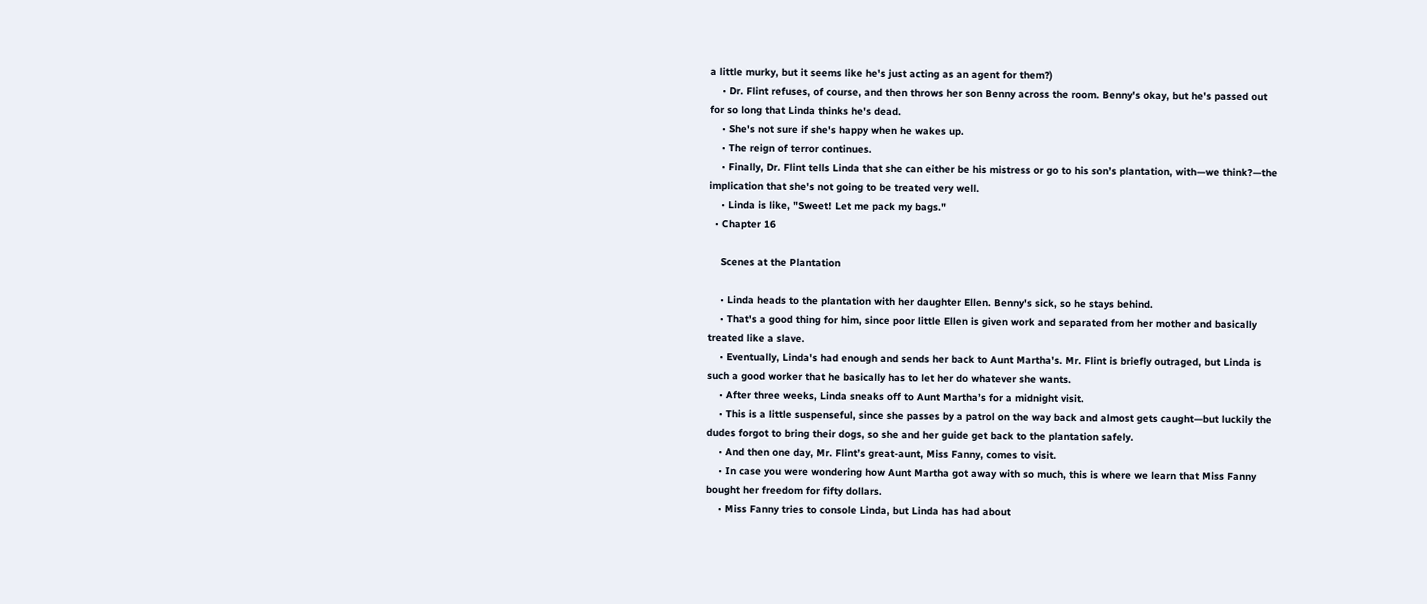a little murky, but it seems like he's just acting as an agent for them?)
    • Dr. Flint refuses, of course, and then throws her son Benny across the room. Benny's okay, but he's passed out for so long that Linda thinks he's dead.
    • She's not sure if she's happy when he wakes up.
    • The reign of terror continues.
    • Finally, Dr. Flint tells Linda that she can either be his mistress or go to his son’s plantation, with—we think?—the implication that she's not going to be treated very well.
    • Linda is like, "Sweet! Let me pack my bags."
  • Chapter 16

    Scenes at the Plantation

    • Linda heads to the plantation with her daughter Ellen. Benny's sick, so he stays behind.
    • That's a good thing for him, since poor little Ellen is given work and separated from her mother and basically treated like a slave.
    • Eventually, Linda's had enough and sends her back to Aunt Martha's. Mr. Flint is briefly outraged, but Linda is such a good worker that he basically has to let her do whatever she wants.
    • After three weeks, Linda sneaks off to Aunt Martha’s for a midnight visit.
    • This is a little suspenseful, since she passes by a patrol on the way back and almost gets caught—but luckily the dudes forgot to bring their dogs, so she and her guide get back to the plantation safely.
    • And then one day, Mr. Flint’s great-aunt, Miss Fanny, comes to visit.
    • In case you were wondering how Aunt Martha got away with so much, this is where we learn that Miss Fanny bought her freedom for fifty dollars.
    • Miss Fanny tries to console Linda, but Linda has had about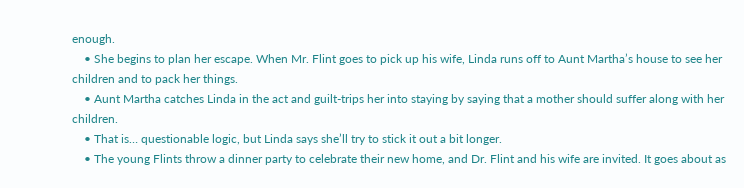enough.
    • She begins to plan her escape. When Mr. Flint goes to pick up his wife, Linda runs off to Aunt Martha’s house to see her children and to pack her things.
    • Aunt Martha catches Linda in the act and guilt-trips her into staying by saying that a mother should suffer along with her children.
    • That is… questionable logic, but Linda says she’ll try to stick it out a bit longer.
    • The young Flints throw a dinner party to celebrate their new home, and Dr. Flint and his wife are invited. It goes about as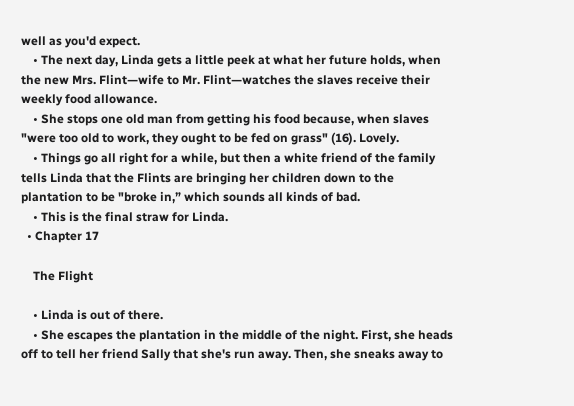well as you'd expect.
    • The next day, Linda gets a little peek at what her future holds, when the new Mrs. Flint—wife to Mr. Flint—watches the slaves receive their weekly food allowance.
    • She stops one old man from getting his food because, when slaves "were too old to work, they ought to be fed on grass" (16). Lovely.
    • Things go all right for a while, but then a white friend of the family tells Linda that the Flints are bringing her children down to the plantation to be "broke in,” which sounds all kinds of bad.
    • This is the final straw for Linda.
  • Chapter 17

    The Flight

    • Linda is out of there.
    • She escapes the plantation in the middle of the night. First, she heads off to tell her friend Sally that she's run away. Then, she sneaks away to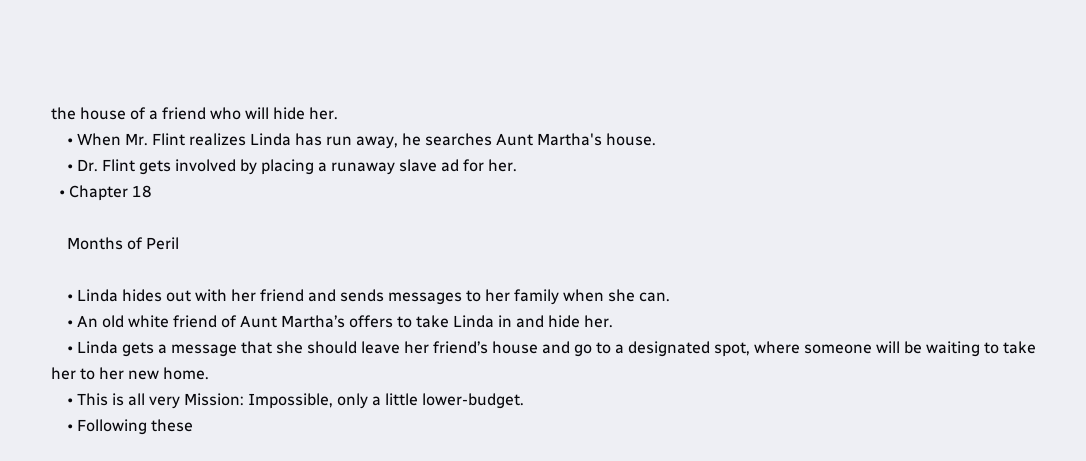the house of a friend who will hide her.
    • When Mr. Flint realizes Linda has run away, he searches Aunt Martha's house.
    • Dr. Flint gets involved by placing a runaway slave ad for her.
  • Chapter 18

    Months of Peril

    • Linda hides out with her friend and sends messages to her family when she can.
    • An old white friend of Aunt Martha’s offers to take Linda in and hide her.
    • Linda gets a message that she should leave her friend’s house and go to a designated spot, where someone will be waiting to take her to her new home.
    • This is all very Mission: Impossible, only a little lower-budget.
    • Following these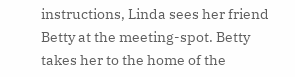instructions, Linda sees her friend Betty at the meeting-spot. Betty takes her to the home of the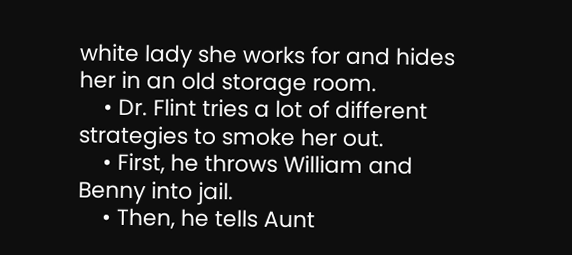white lady she works for and hides her in an old storage room.
    • Dr. Flint tries a lot of different strategies to smoke her out.
    • First, he throws William and Benny into jail.
    • Then, he tells Aunt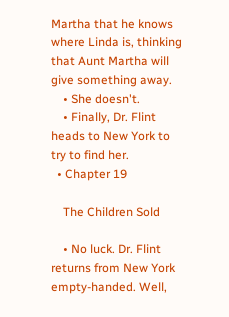Martha that he knows where Linda is, thinking that Aunt Martha will give something away.
    • She doesn't.
    • Finally, Dr. Flint heads to New York to try to find her.
  • Chapter 19

    The Children Sold

    • No luck. Dr. Flint returns from New York empty-handed. Well,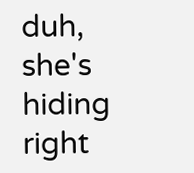duh, she's hiding right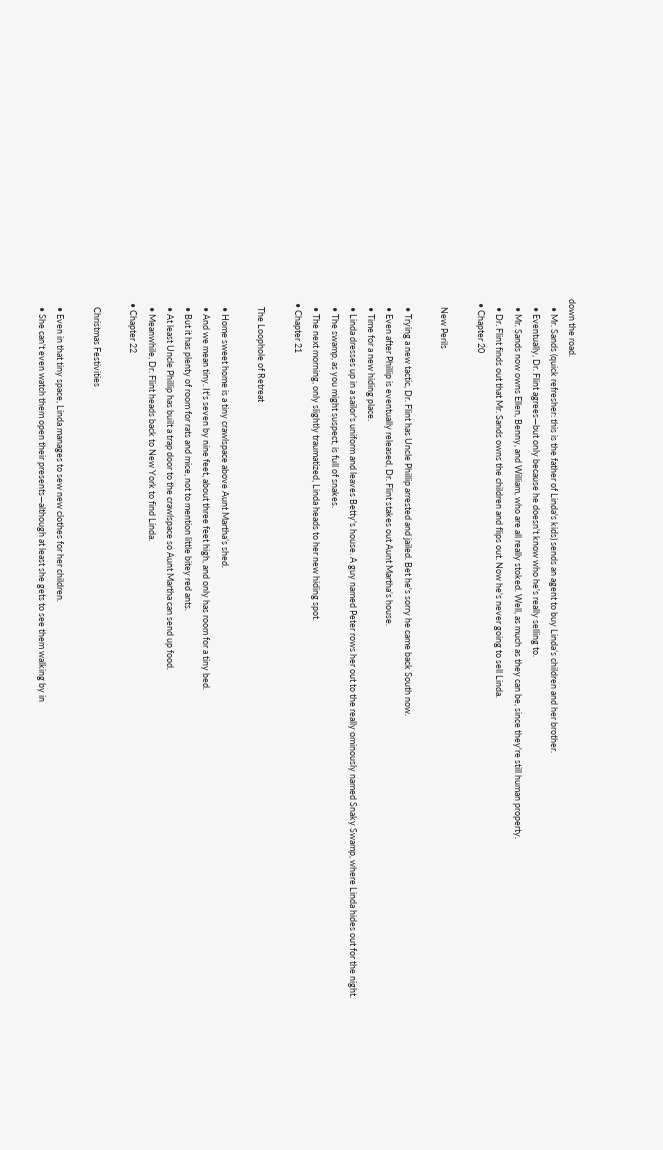down the road.
    • Mr. Sands (quick refresher: this is the father of Linda's kids) sends an agent to buy Linda’s children and her brother.
    • Eventually, Dr. Flint agrees—but only because he doesn't know who he's really selling to.
    • Mr. Sands now owns Ellen, Benny, and William, who are all really stoked. Well, as much as they can be, since they're still human property.
    • Dr. Flint finds out that Mr. Sands owns the children and flips out. Now he's never going to sell Linda.
  • Chapter 20

    New Perils

    • Trying a new tactic, Dr. Flint has Uncle Phillip arrested and jailed. Bet he's sorry he came back South now.
    • Even after Phillip is eventually released, Dr. Flint stakes out Aunt Martha’s house.
    • Time for a new hiding place.
    • Linda dresses up in a sailor's uniform and leaves Betty's house. A guy named Peter rows her out to the really ominously named Snaky Swamp, where Linda hides out for the night.
    • The swamp, as you might suspect, is full of snakes.
    • The next morning, only slightly traumatized, Linda heads to her new hiding spot.
  • Chapter 21

    The Loophole of Retreat

    • Home sweet home is a tiny crawlspace above Aunt Martha’s shed.
    • And we mean tiny. It's seven by nine feet, about three feet high, and only has room for a tiny bed.
    • But it has plenty of room for rats and mice, not to mention little bitey red ants.
    • At least Uncle Phillip has built a trap door to the crawlspace so Aunt Martha can send up food.
    • Meanwhile, Dr. Flint heads back to New York to find Linda.
  • Chapter 22

    Christmas Festivities

    • Even in that tiny space, Linda manages to sew new clothes for her children.
    • She can't even watch them open their presents—although at least she gets to see them walking by in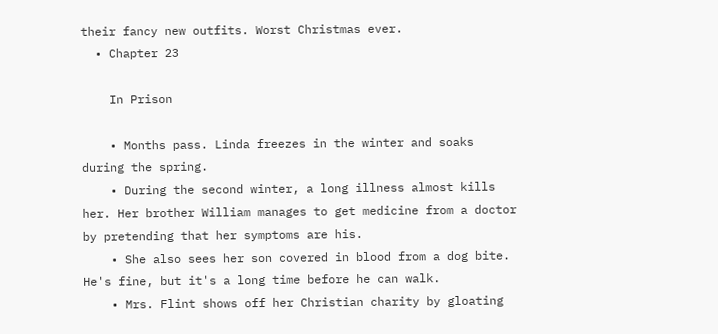their fancy new outfits. Worst Christmas ever.
  • Chapter 23

    In Prison

    • Months pass. Linda freezes in the winter and soaks during the spring.
    • During the second winter, a long illness almost kills her. Her brother William manages to get medicine from a doctor by pretending that her symptoms are his.
    • She also sees her son covered in blood from a dog bite. He's fine, but it's a long time before he can walk.
    • Mrs. Flint shows off her Christian charity by gloating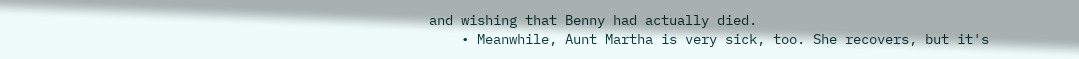and wishing that Benny had actually died.
    • Meanwhile, Aunt Martha is very sick, too. She recovers, but it's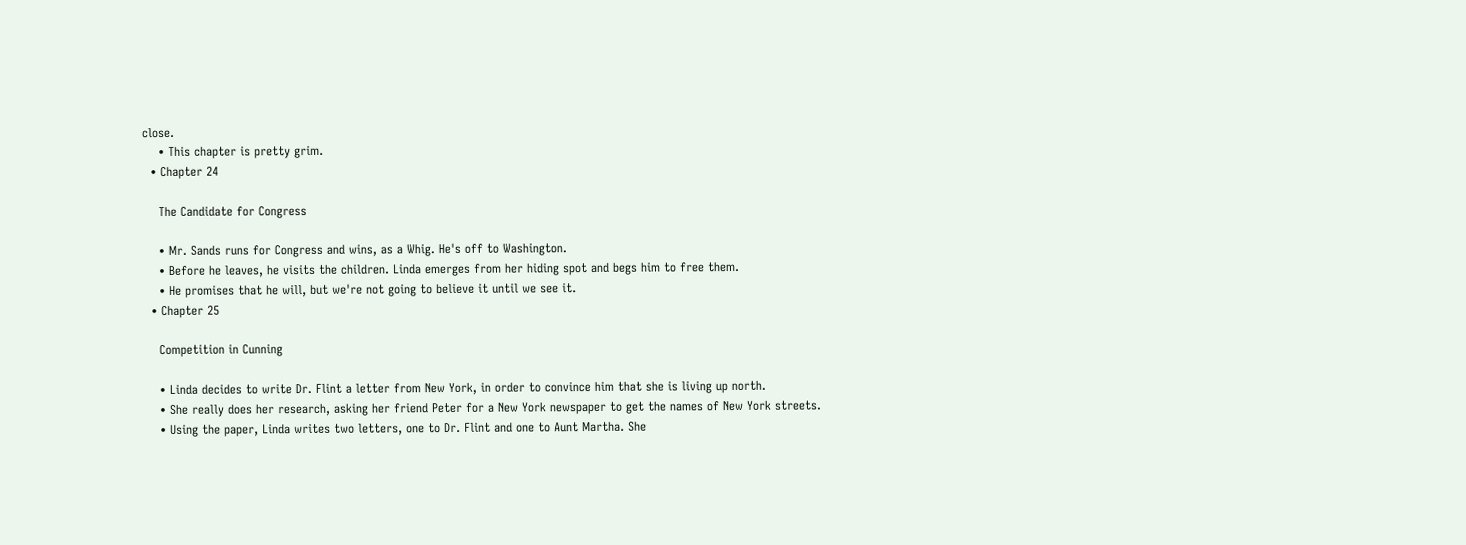close.
    • This chapter is pretty grim.
  • Chapter 24

    The Candidate for Congress

    • Mr. Sands runs for Congress and wins, as a Whig. He's off to Washington.
    • Before he leaves, he visits the children. Linda emerges from her hiding spot and begs him to free them.
    • He promises that he will, but we're not going to believe it until we see it.
  • Chapter 25

    Competition in Cunning

    • Linda decides to write Dr. Flint a letter from New York, in order to convince him that she is living up north.
    • She really does her research, asking her friend Peter for a New York newspaper to get the names of New York streets.
    • Using the paper, Linda writes two letters, one to Dr. Flint and one to Aunt Martha. She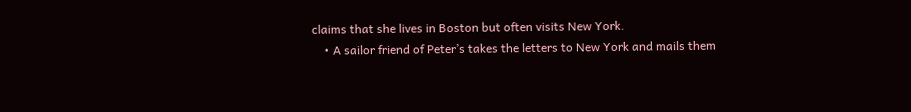claims that she lives in Boston but often visits New York.
    • A sailor friend of Peter’s takes the letters to New York and mails them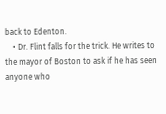back to Edenton.
    • Dr. Flint falls for the trick. He writes to the mayor of Boston to ask if he has seen anyone who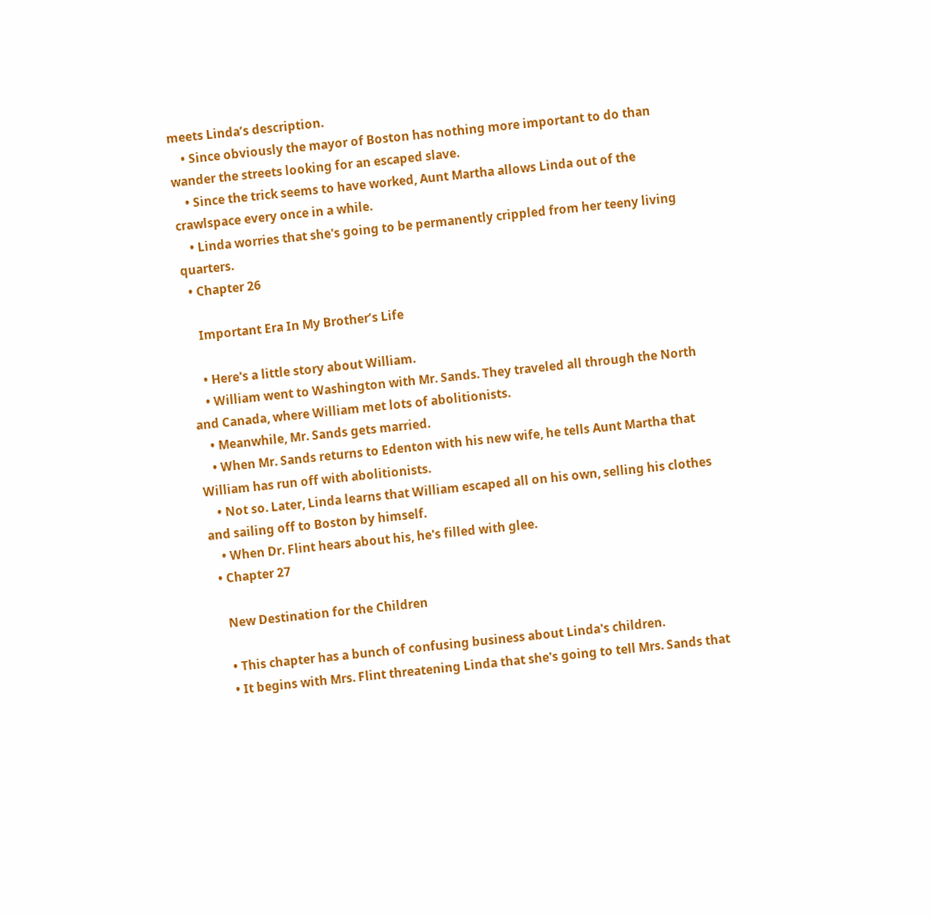meets Linda’s description.
    • Since obviously the mayor of Boston has nothing more important to do than wander the streets looking for an escaped slave.
    • Since the trick seems to have worked, Aunt Martha allows Linda out of the crawlspace every once in a while.
    • Linda worries that she's going to be permanently crippled from her teeny living quarters.
  • Chapter 26

    Important Era In My Brother’s Life

    • Here's a little story about William.
    • William went to Washington with Mr. Sands. They traveled all through the North and Canada, where William met lots of abolitionists.
    • Meanwhile, Mr. Sands gets married.
    • When Mr. Sands returns to Edenton with his new wife, he tells Aunt Martha that William has run off with abolitionists.
    • Not so. Later, Linda learns that William escaped all on his own, selling his clothes and sailing off to Boston by himself.
    • When Dr. Flint hears about his, he's filled with glee.
  • Chapter 27

    New Destination for the Children

    • This chapter has a bunch of confusing business about Linda's children.
    • It begins with Mrs. Flint threatening Linda that she's going to tell Mrs. Sands that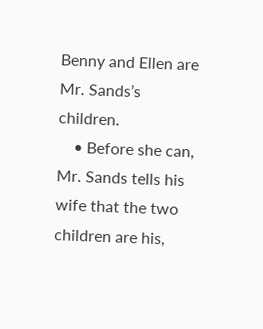Benny and Ellen are Mr. Sands’s children.
    • Before she can, Mr. Sands tells his wife that the two children are his,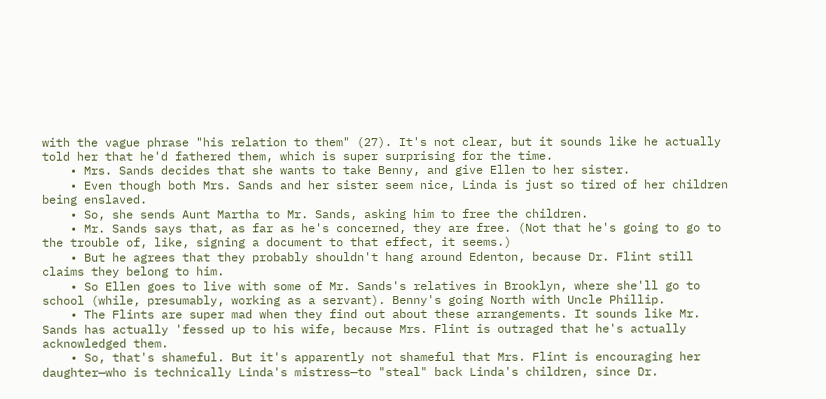with the vague phrase "his relation to them" (27). It's not clear, but it sounds like he actually told her that he'd fathered them, which is super surprising for the time.
    • Mrs. Sands decides that she wants to take Benny, and give Ellen to her sister.
    • Even though both Mrs. Sands and her sister seem nice, Linda is just so tired of her children being enslaved.
    • So, she sends Aunt Martha to Mr. Sands, asking him to free the children.
    • Mr. Sands says that, as far as he's concerned, they are free. (Not that he's going to go to the trouble of, like, signing a document to that effect, it seems.)
    • But he agrees that they probably shouldn't hang around Edenton, because Dr. Flint still claims they belong to him.
    • So Ellen goes to live with some of Mr. Sands's relatives in Brooklyn, where she'll go to school (while, presumably, working as a servant). Benny's going North with Uncle Phillip.
    • The Flints are super mad when they find out about these arrangements. It sounds like Mr. Sands has actually 'fessed up to his wife, because Mrs. Flint is outraged that he's actually acknowledged them.
    • So, that's shameful. But it's apparently not shameful that Mrs. Flint is encouraging her daughter—who is technically Linda's mistress—to "steal" back Linda's children, since Dr.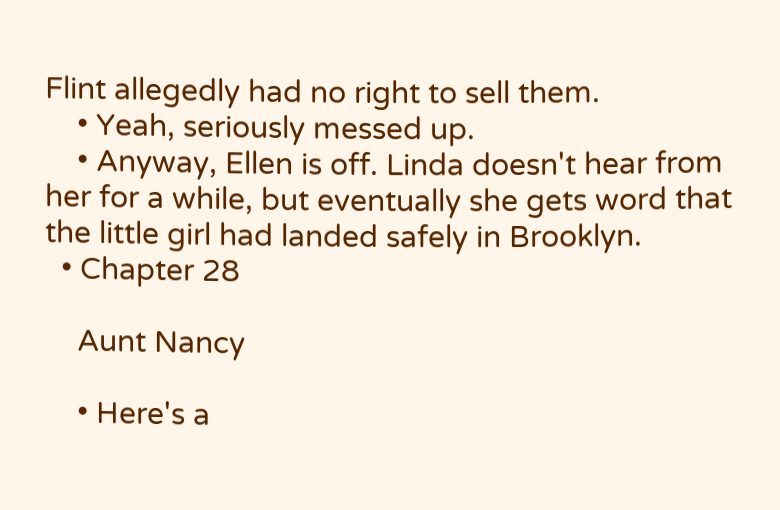Flint allegedly had no right to sell them.
    • Yeah, seriously messed up.
    • Anyway, Ellen is off. Linda doesn't hear from her for a while, but eventually she gets word that the little girl had landed safely in Brooklyn.
  • Chapter 28

    Aunt Nancy

    • Here's a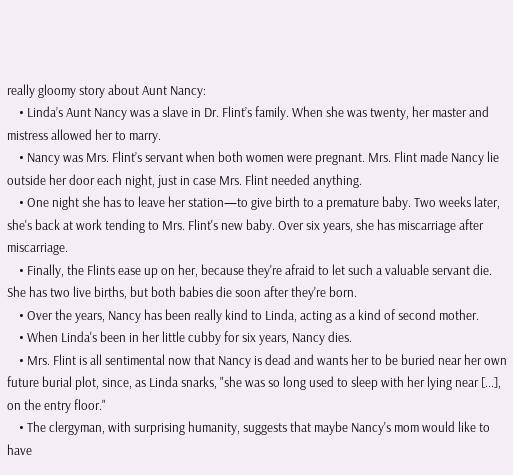really gloomy story about Aunt Nancy:
    • Linda’s Aunt Nancy was a slave in Dr. Flint’s family. When she was twenty, her master and mistress allowed her to marry.
    • Nancy was Mrs. Flint’s servant when both women were pregnant. Mrs. Flint made Nancy lie outside her door each night, just in case Mrs. Flint needed anything.
    • One night she has to leave her station—to give birth to a premature baby. Two weeks later, she's back at work tending to Mrs. Flint's new baby. Over six years, she has miscarriage after miscarriage.
    • Finally, the Flints ease up on her, because they're afraid to let such a valuable servant die. She has two live births, but both babies die soon after they're born.
    • Over the years, Nancy has been really kind to Linda, acting as a kind of second mother.
    • When Linda's been in her little cubby for six years, Nancy dies.
    • Mrs. Flint is all sentimental now that Nancy is dead and wants her to be buried near her own future burial plot, since, as Linda snarks, "she was so long used to sleep with her lying near [...], on the entry floor."
    • The clergyman, with surprising humanity, suggests that maybe Nancy's mom would like to have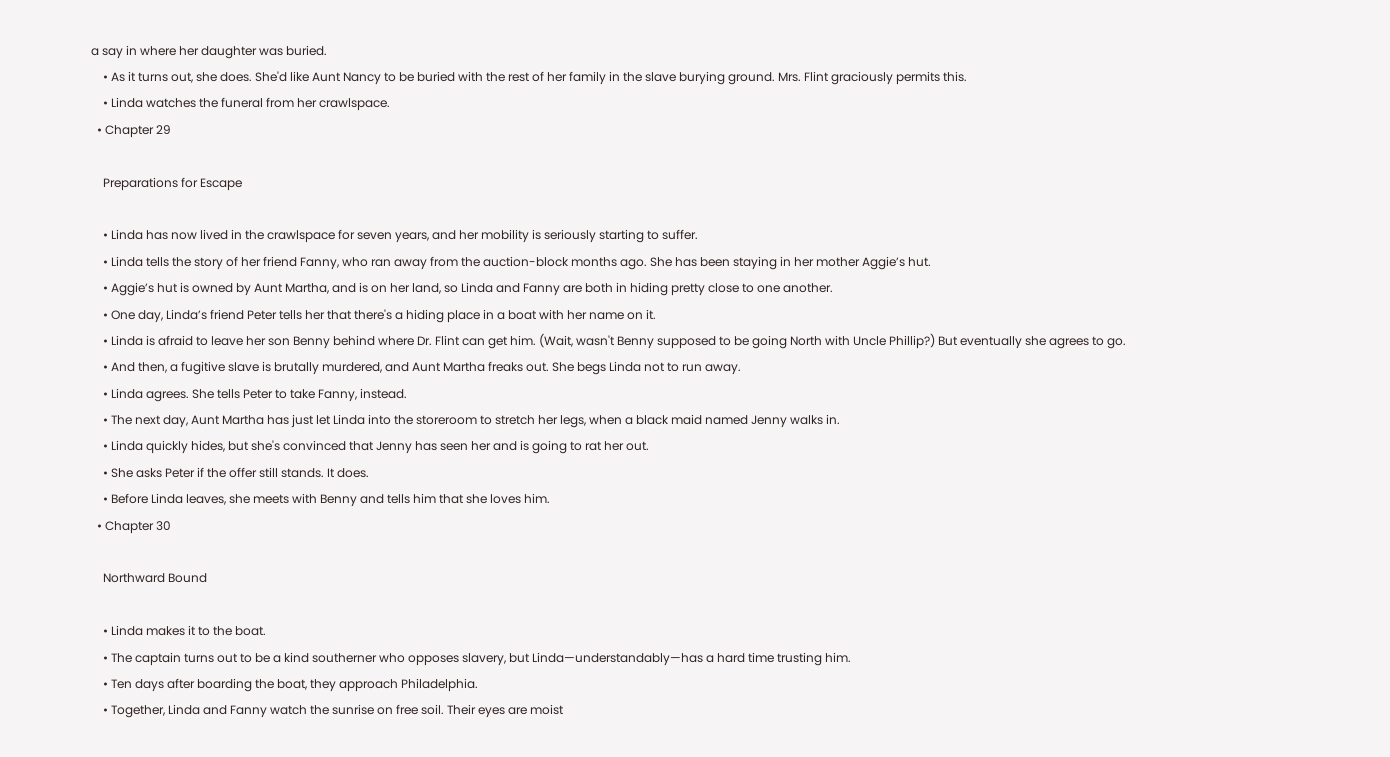a say in where her daughter was buried.
    • As it turns out, she does. She'd like Aunt Nancy to be buried with the rest of her family in the slave burying ground. Mrs. Flint graciously permits this.
    • Linda watches the funeral from her crawlspace.
  • Chapter 29

    Preparations for Escape

    • Linda has now lived in the crawlspace for seven years, and her mobility is seriously starting to suffer.
    • Linda tells the story of her friend Fanny, who ran away from the auction-block months ago. She has been staying in her mother Aggie’s hut.
    • Aggie’s hut is owned by Aunt Martha, and is on her land, so Linda and Fanny are both in hiding pretty close to one another.
    • One day, Linda’s friend Peter tells her that there's a hiding place in a boat with her name on it.
    • Linda is afraid to leave her son Benny behind where Dr. Flint can get him. (Wait, wasn't Benny supposed to be going North with Uncle Phillip?) But eventually she agrees to go.
    • And then, a fugitive slave is brutally murdered, and Aunt Martha freaks out. She begs Linda not to run away.
    • Linda agrees. She tells Peter to take Fanny, instead.
    • The next day, Aunt Martha has just let Linda into the storeroom to stretch her legs, when a black maid named Jenny walks in.
    • Linda quickly hides, but she's convinced that Jenny has seen her and is going to rat her out.
    • She asks Peter if the offer still stands. It does.
    • Before Linda leaves, she meets with Benny and tells him that she loves him.
  • Chapter 30

    Northward Bound

    • Linda makes it to the boat.
    • The captain turns out to be a kind southerner who opposes slavery, but Linda—understandably—has a hard time trusting him.
    • Ten days after boarding the boat, they approach Philadelphia.
    • Together, Linda and Fanny watch the sunrise on free soil. Their eyes are moist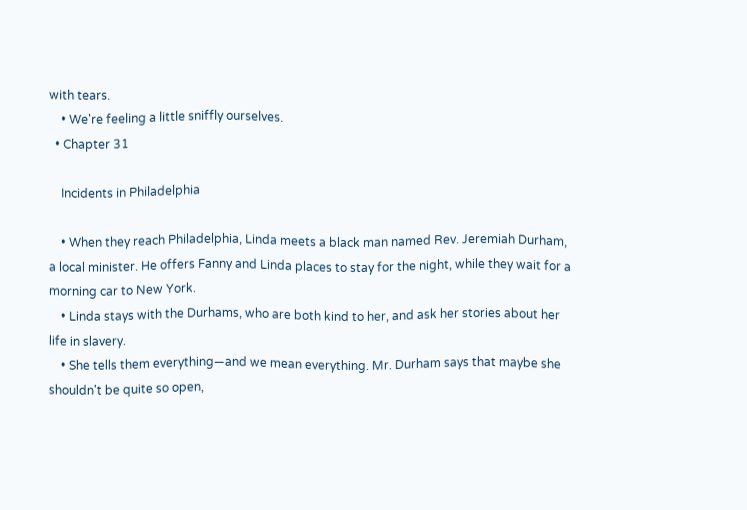with tears.
    • We're feeling a little sniffly ourselves.
  • Chapter 31

    Incidents in Philadelphia

    • When they reach Philadelphia, Linda meets a black man named Rev. Jeremiah Durham, a local minister. He offers Fanny and Linda places to stay for the night, while they wait for a morning car to New York.
    • Linda stays with the Durhams, who are both kind to her, and ask her stories about her life in slavery.
    • She tells them everything—and we mean everything. Mr. Durham says that maybe she shouldn't be quite so open,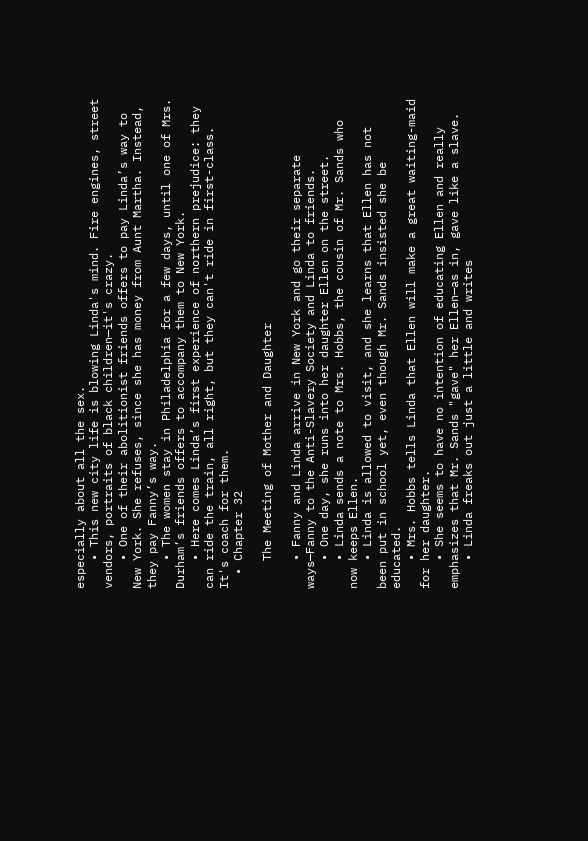especially about all the sex.
    • This new city life is blowing Linda's mind. Fire engines, street vendors, portraits of black children—it's crazy.
    • One of their abolitionist friends offers to pay Linda’s way to New York. She refuses, since she has money from Aunt Martha. Instead, they pay Fanny’s way.
    • The women stay in Philadelphia for a few days, until one of Mrs. Durham’s friends offers to accompany them to New York.
    • Here comes Linda’s first experience of northern prejudice: they can ride the train, all right, but they can't ride in first-class. It's coach for them.
  • Chapter 32

    The Meeting of Mother and Daughter

    • Fanny and Linda arrive in New York and go their separate ways—Fanny to the Anti-Slavery Society and Linda to friends.
    • One day, she runs into her daughter Ellen on the street.
    • Linda sends a note to Mrs. Hobbs, the cousin of Mr. Sands who now keeps Ellen.
    • Linda is allowed to visit, and she learns that Ellen has not been put in school yet, even though Mr. Sands insisted she be educated.
    • Mrs. Hobbs tells Linda that Ellen will make a great waiting-maid for her daughter.
    • She seems to have no intention of educating Ellen and really emphasizes that Mr. Sands "gave" her Ellen—as in, gave like a slave.
    • Linda freaks out just a little and writes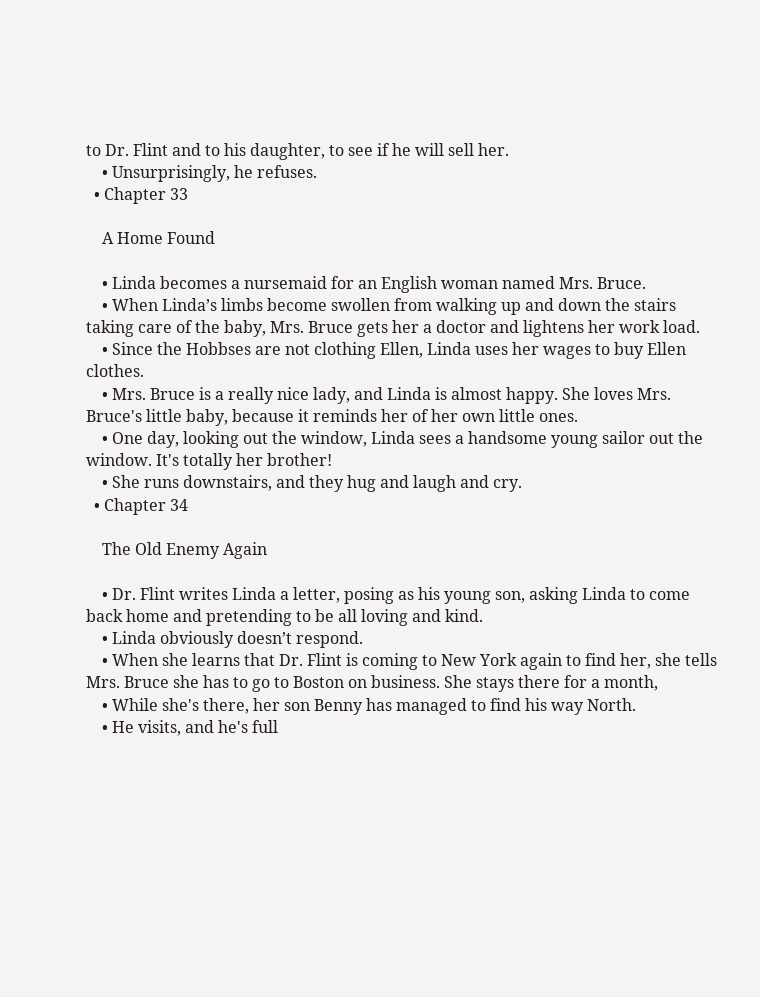to Dr. Flint and to his daughter, to see if he will sell her.
    • Unsurprisingly, he refuses.
  • Chapter 33

    A Home Found

    • Linda becomes a nursemaid for an English woman named Mrs. Bruce.
    • When Linda’s limbs become swollen from walking up and down the stairs taking care of the baby, Mrs. Bruce gets her a doctor and lightens her work load.
    • Since the Hobbses are not clothing Ellen, Linda uses her wages to buy Ellen clothes.
    • Mrs. Bruce is a really nice lady, and Linda is almost happy. She loves Mrs. Bruce's little baby, because it reminds her of her own little ones.
    • One day, looking out the window, Linda sees a handsome young sailor out the window. It's totally her brother!
    • She runs downstairs, and they hug and laugh and cry.
  • Chapter 34

    The Old Enemy Again

    • Dr. Flint writes Linda a letter, posing as his young son, asking Linda to come back home and pretending to be all loving and kind.
    • Linda obviously doesn’t respond.
    • When she learns that Dr. Flint is coming to New York again to find her, she tells Mrs. Bruce she has to go to Boston on business. She stays there for a month,
    • While she's there, her son Benny has managed to find his way North.
    • He visits, and he's full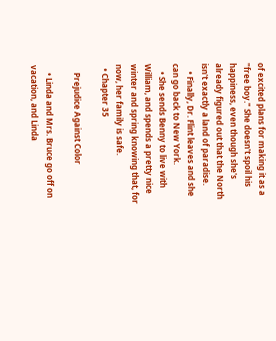of excited plans for making it as a "free boy." She doesn't spoil his happiness, even though she's already figured out that the North isn't exactly a land of paradise.
    • Finally, Dr. Flint leaves and she can go back to New York.
    • She sends Benny to live with William, and spends a pretty nice winter and spring knowing that, for now, her family is safe.
  • Chapter 35

    Prejudice Against Color

    • Linda and Mrs. Bruce go off on vacation, and Linda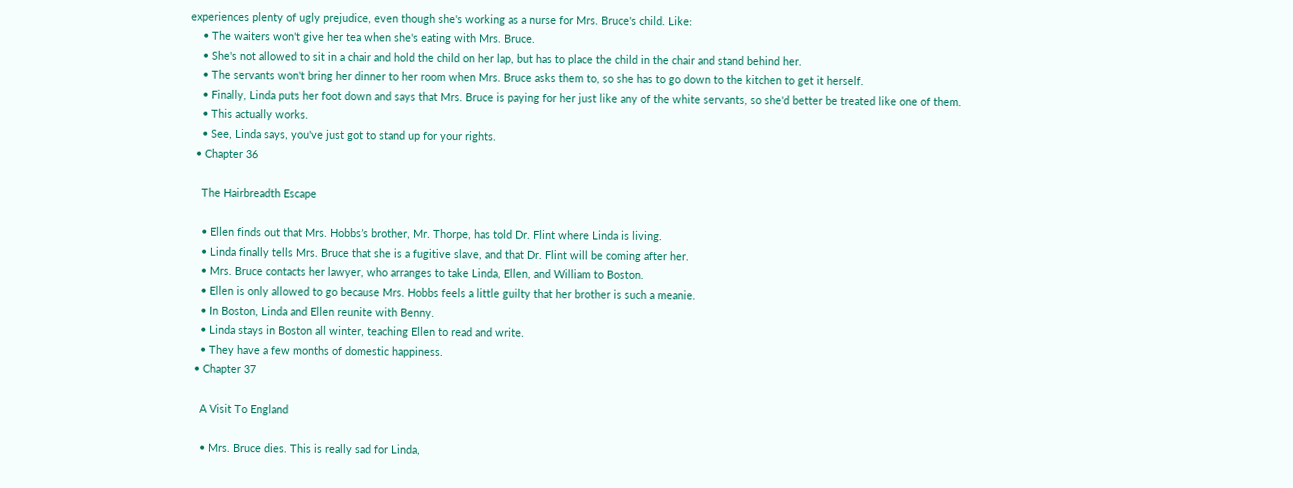experiences plenty of ugly prejudice, even though she's working as a nurse for Mrs. Bruce's child. Like:
    • The waiters won't give her tea when she's eating with Mrs. Bruce.
    • She's not allowed to sit in a chair and hold the child on her lap, but has to place the child in the chair and stand behind her.
    • The servants won't bring her dinner to her room when Mrs. Bruce asks them to, so she has to go down to the kitchen to get it herself.
    • Finally, Linda puts her foot down and says that Mrs. Bruce is paying for her just like any of the white servants, so she'd better be treated like one of them.
    • This actually works.
    • See, Linda says, you've just got to stand up for your rights.
  • Chapter 36

    The Hairbreadth Escape

    • Ellen finds out that Mrs. Hobbs’s brother, Mr. Thorpe, has told Dr. Flint where Linda is living.
    • Linda finally tells Mrs. Bruce that she is a fugitive slave, and that Dr. Flint will be coming after her.
    • Mrs. Bruce contacts her lawyer, who arranges to take Linda, Ellen, and William to Boston.
    • Ellen is only allowed to go because Mrs. Hobbs feels a little guilty that her brother is such a meanie.
    • In Boston, Linda and Ellen reunite with Benny.
    • Linda stays in Boston all winter, teaching Ellen to read and write.
    • They have a few months of domestic happiness.
  • Chapter 37

    A Visit To England

    • Mrs. Bruce dies. This is really sad for Linda,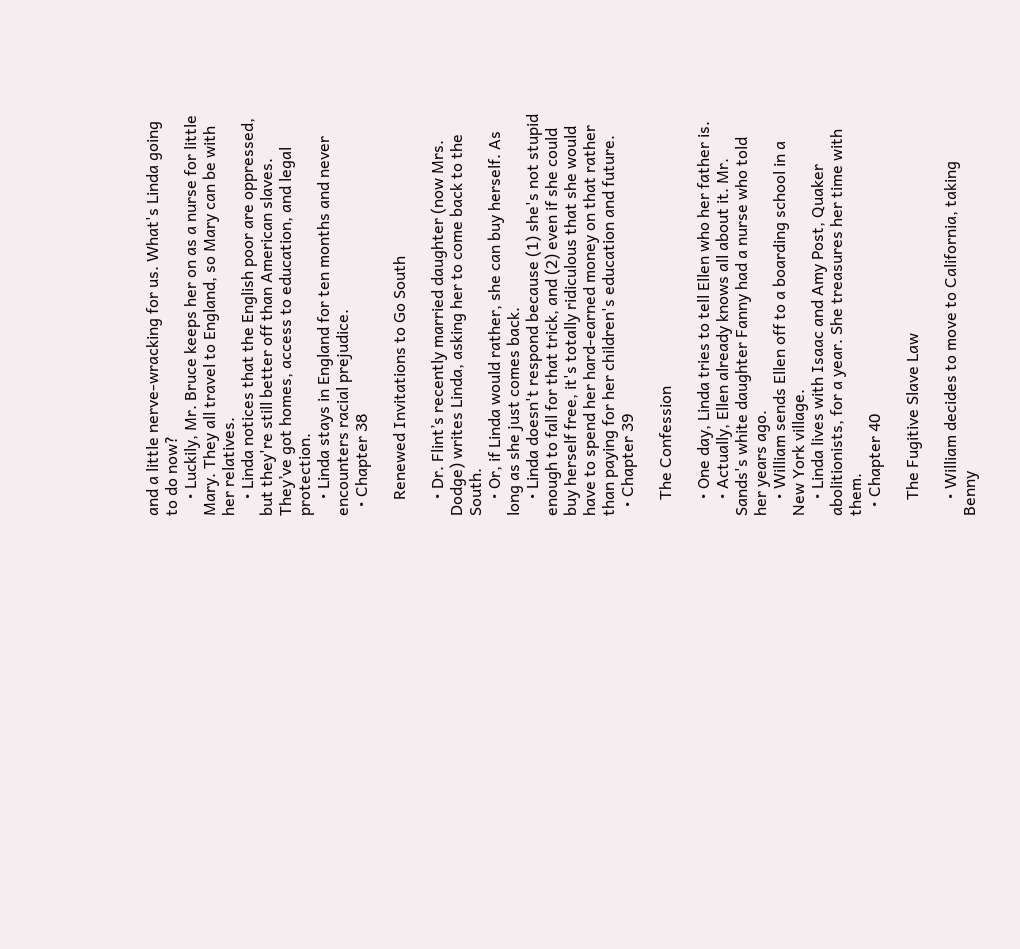and a little nerve-wracking for us. What's Linda going to do now?
    • Luckily, Mr. Bruce keeps her on as a nurse for little Mary. They all travel to England, so Mary can be with her relatives.
    • Linda notices that the English poor are oppressed, but they're still better off than American slaves. They’ve got homes, access to education, and legal protection.
    • Linda stays in England for ten months and never encounters racial prejudice.
  • Chapter 38

    Renewed Invitations to Go South

    • Dr. Flint’s recently married daughter (now Mrs. Dodge) writes Linda, asking her to come back to the South.
    • Or, if Linda would rather, she can buy herself. As long as she just comes back.
    • Linda doesn't respond because (1) she's not stupid enough to fall for that trick, and (2) even if she could buy herself free, it's totally ridiculous that she would have to spend her hard-earned money on that rather than paying for her children's education and future.
  • Chapter 39

    The Confession

    • One day, Linda tries to tell Ellen who her father is.
    • Actually, Ellen already knows all about it. Mr. Sands's white daughter Fanny had a nurse who told her years ago.
    • William sends Ellen off to a boarding school in a New York village.
    • Linda lives with Isaac and Amy Post, Quaker abolitionists, for a year. She treasures her time with them.
  • Chapter 40

    The Fugitive Slave Law

    • William decides to move to California, taking Benny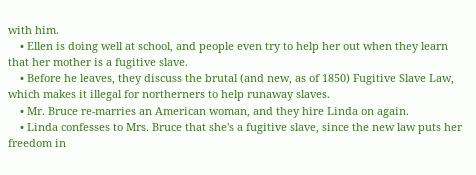with him.
    • Ellen is doing well at school, and people even try to help her out when they learn that her mother is a fugitive slave.
    • Before he leaves, they discuss the brutal (and new, as of 1850) Fugitive Slave Law, which makes it illegal for northerners to help runaway slaves.
    • Mr. Bruce re-marries an American woman, and they hire Linda on again.
    • Linda confesses to Mrs. Bruce that she's a fugitive slave, since the new law puts her freedom in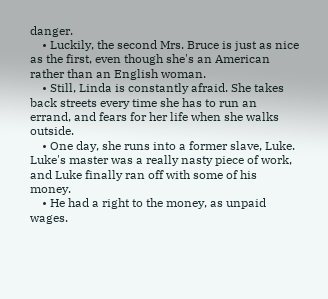danger.
    • Luckily, the second Mrs. Bruce is just as nice as the first, even though she's an American rather than an English woman.
    • Still, Linda is constantly afraid. She takes back streets every time she has to run an errand, and fears for her life when she walks outside.
    • One day, she runs into a former slave, Luke. Luke's master was a really nasty piece of work, and Luke finally ran off with some of his money.
    • He had a right to the money, as unpaid wages.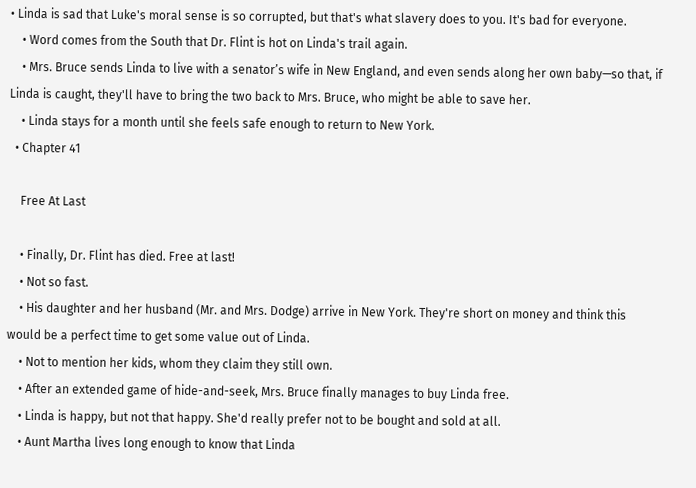• Linda is sad that Luke's moral sense is so corrupted, but that's what slavery does to you. It's bad for everyone.
    • Word comes from the South that Dr. Flint is hot on Linda's trail again.
    • Mrs. Bruce sends Linda to live with a senator’s wife in New England, and even sends along her own baby—so that, if Linda is caught, they'll have to bring the two back to Mrs. Bruce, who might be able to save her.
    • Linda stays for a month until she feels safe enough to return to New York.
  • Chapter 41

    Free At Last

    • Finally, Dr. Flint has died. Free at last!
    • Not so fast.
    • His daughter and her husband (Mr. and Mrs. Dodge) arrive in New York. They're short on money and think this would be a perfect time to get some value out of Linda.
    • Not to mention her kids, whom they claim they still own.
    • After an extended game of hide-and-seek, Mrs. Bruce finally manages to buy Linda free.
    • Linda is happy, but not that happy. She'd really prefer not to be bought and sold at all.
    • Aunt Martha lives long enough to know that Linda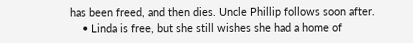has been freed, and then dies. Uncle Phillip follows soon after.
    • Linda is free, but she still wishes she had a home of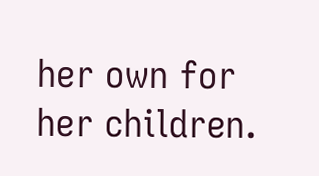her own for her children.